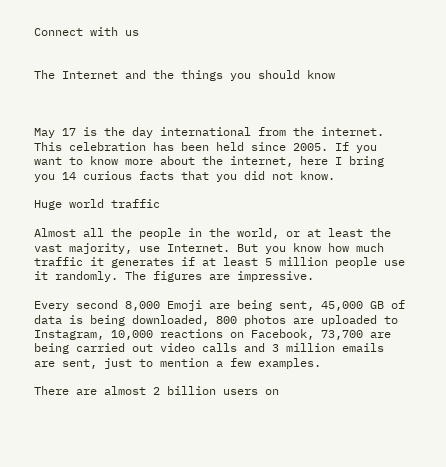Connect with us


The Internet and the things you should know



May 17 is the day international from the internet. This celebration has been held since 2005. If you want to know more about the internet, here I bring you 14 curious facts that you did not know.

Huge world traffic

Almost all the people in the world, or at least the vast majority, use Internet. But you know how much traffic it generates if at least 5 million people use it randomly. The figures are impressive.

Every second 8,000 Emoji are being sent, 45,000 GB of data is being downloaded, 800 photos are uploaded to Instagram, 10,000 reactions on Facebook, 73,700 are being carried out video calls and 3 million emails are sent, just to mention a few examples.

There are almost 2 billion users on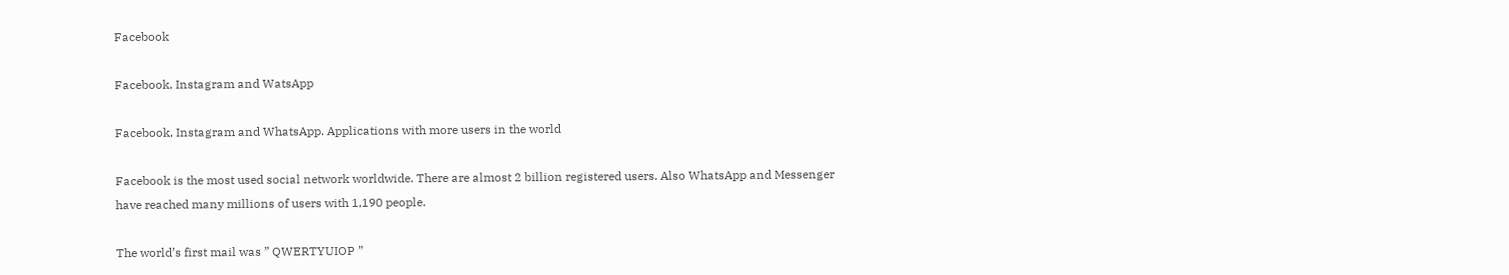Facebook

Facebook, Instagram and WatsApp

Facebook, Instagram and WhatsApp. Applications with more users in the world

Facebook is the most used social network worldwide. There are almost 2 billion registered users. Also WhatsApp and Messenger have reached many millions of users with 1,190 people.

The world’s first mail was ” QWERTYUIOP ”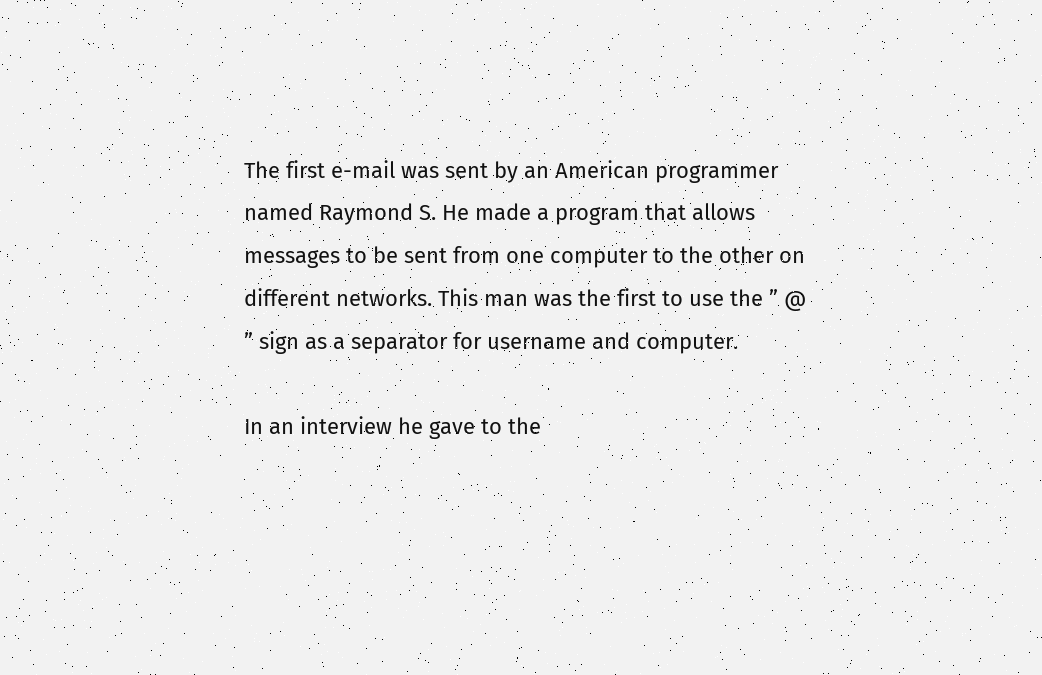The first e-mail was sent by an American programmer named Raymond S. He made a program that allows messages to be sent from one computer to the other on different networks. This man was the first to use the ” @ ” sign as a separator for username and computer.

In an interview he gave to the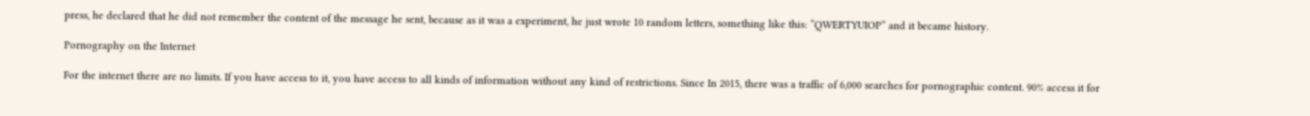press, he declared that he did not remember the content of the message he sent, because as it was a experiment, he just wrote 10 random letters, something like this: “QWERTYUIOP” and it became history.

Pornography on the Internet

For the internet there are no limits. If you have access to it, you have access to all kinds of information without any kind of restrictions. Since In 2015, there was a traffic of 6,000 searches for pornographic content. 90% access it for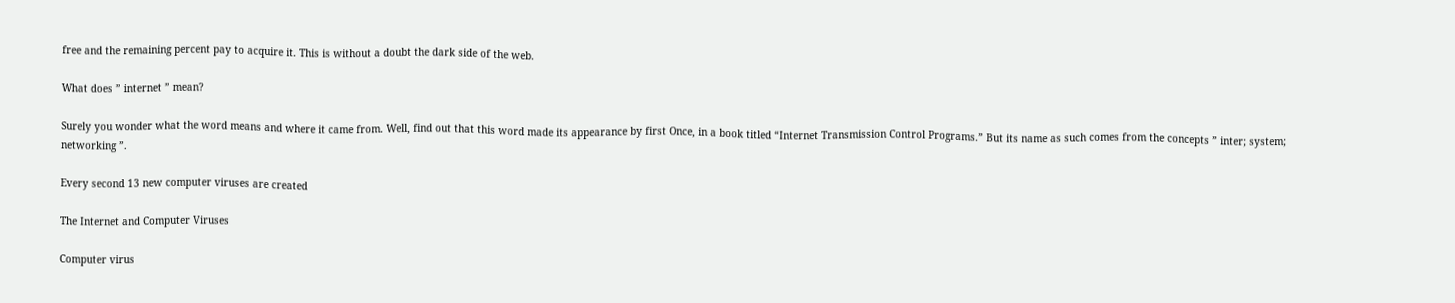free and the remaining percent pay to acquire it. This is without a doubt the dark side of the web.

What does ” internet ” mean?

Surely you wonder what the word means and where it came from. Well, find out that this word made its appearance by first Once, in a book titled “Internet Transmission Control Programs.” But its name as such comes from the concepts ” inter; system; networking ”.

Every second 13 new computer viruses are created

The Internet and Computer Viruses

Computer virus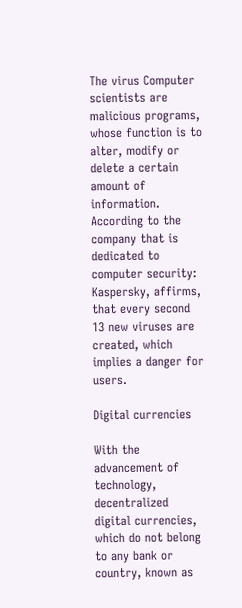The virus Computer scientists are malicious programs, whose function is to alter, modify or delete a certain amount of information. According to the company that is dedicated to computer security: Kaspersky, affirms, that every second 13 new viruses are created, which implies a danger for users.

Digital currencies

With the advancement of technology, decentralized digital currencies, which do not belong to any bank or country, known as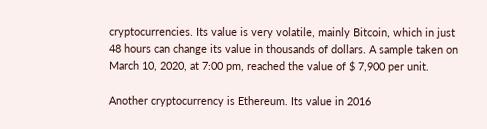cryptocurrencies. Its value is very volatile, mainly Bitcoin, which in just 48 hours can change its value in thousands of dollars. A sample taken on March 10, 2020, at 7:00 pm, reached the value of $ 7,900 per unit.

Another cryptocurrency is Ethereum. Its value in 2016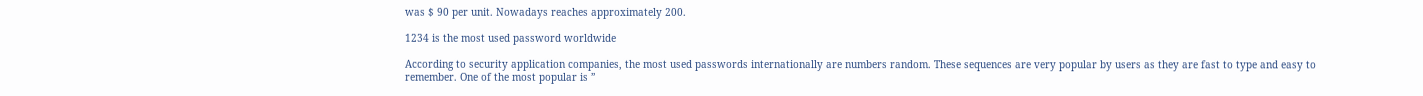was $ 90 per unit. Nowadays reaches approximately 200.

1234 is the most used password worldwide

According to security application companies, the most used passwords internationally are numbers random. These sequences are very popular by users as they are fast to type and easy to remember. One of the most popular is ”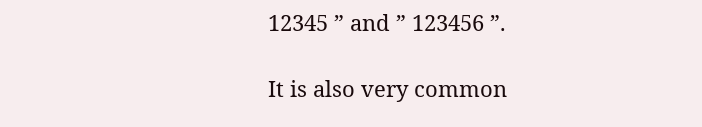12345 ” and ” 123456 ”.

It is also very common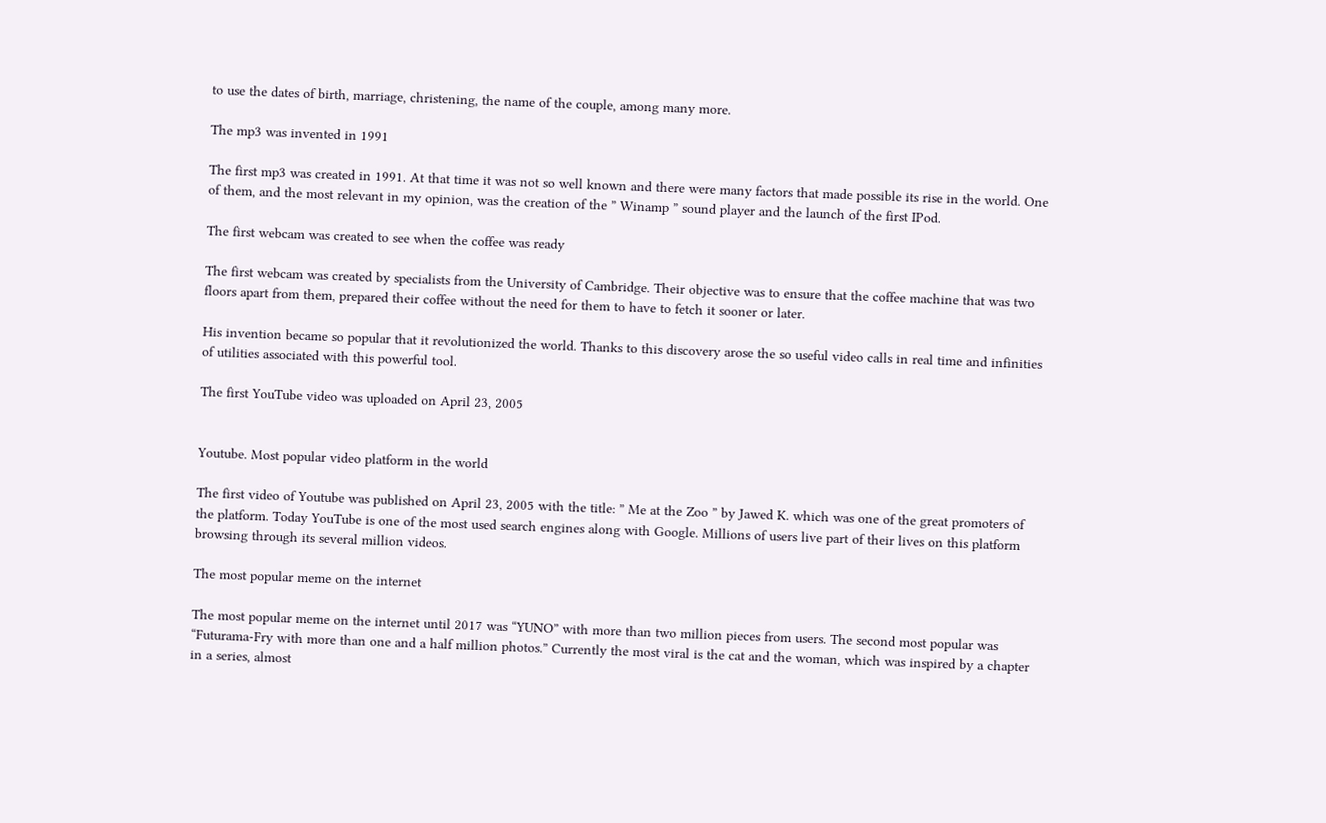to use the dates of birth, marriage, christening, the name of the couple, among many more.

The mp3 was invented in 1991

The first mp3 was created in 1991. At that time it was not so well known and there were many factors that made possible its rise in the world. One of them, and the most relevant in my opinion, was the creation of the ” Winamp ” sound player and the launch of the first IPod.

The first webcam was created to see when the coffee was ready

The first webcam was created by specialists from the University of Cambridge. Their objective was to ensure that the coffee machine that was two floors apart from them, prepared their coffee without the need for them to have to fetch it sooner or later.

His invention became so popular that it revolutionized the world. Thanks to this discovery arose the so useful video calls in real time and infinities of utilities associated with this powerful tool.

The first YouTube video was uploaded on April 23, 2005


Youtube. Most popular video platform in the world

The first video of Youtube was published on April 23, 2005 with the title: ” Me at the Zoo ” by Jawed K. which was one of the great promoters of the platform. Today YouTube is one of the most used search engines along with Google. Millions of users live part of their lives on this platform browsing through its several million videos.

The most popular meme on the internet

The most popular meme on the internet until 2017 was “YUNO” with more than two million pieces from users. The second most popular was “Futurama-Fry with more than one and a half million photos.” Currently the most viral is the cat and the woman, which was inspired by a chapter in a series, almost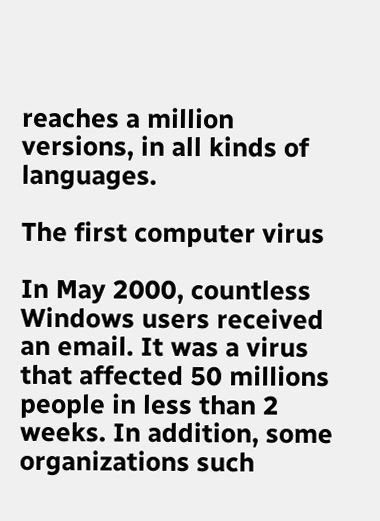reaches a million versions, in all kinds of languages.

The first computer virus

In May 2000, countless Windows users received an email. It was a virus that affected 50 millions people in less than 2 weeks. In addition, some organizations such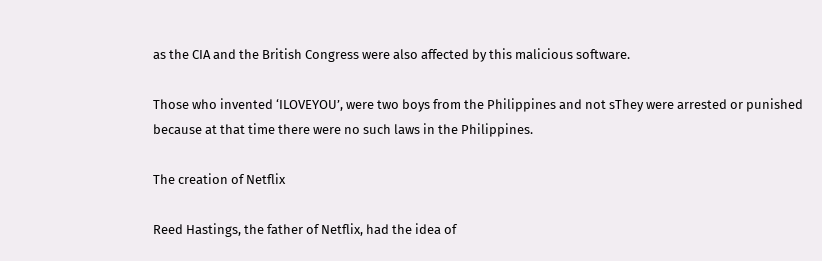as the CIA and the British Congress were also affected by this malicious software.

Those who invented ‘ILOVEYOU’, were two boys from the Philippines and not sThey were arrested or punished because at that time there were no such laws in the Philippines.

The creation of Netflix

Reed Hastings, the father of Netflix, had the idea of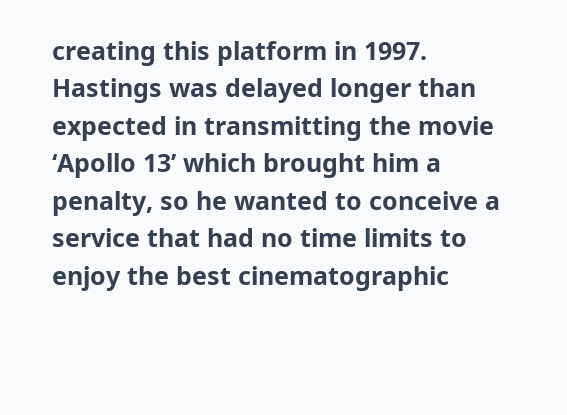creating this platform in 1997. Hastings was delayed longer than expected in transmitting the movie ‘Apollo 13’ which brought him a penalty, so he wanted to conceive a service that had no time limits to enjoy the best cinematographic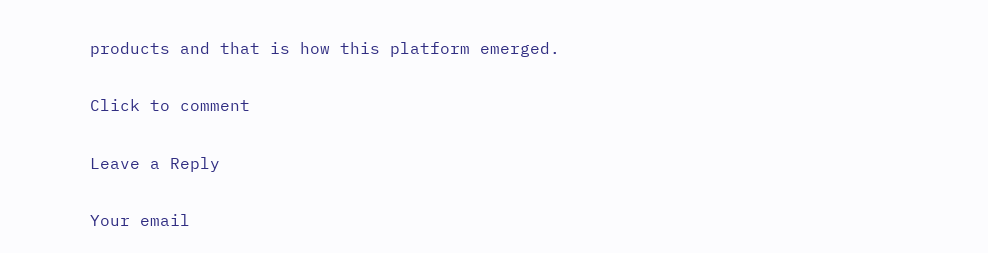products and that is how this platform emerged.

Click to comment

Leave a Reply

Your email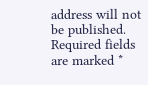address will not be published. Required fields are marked *